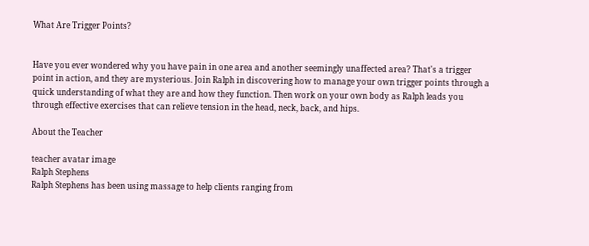What Are Trigger Points?


Have you ever wondered why you have pain in one area and another seemingly unaffected area? That's a trigger point in action, and they are mysterious. Join Ralph in discovering how to manage your own trigger points through a quick understanding of what they are and how they function. Then work on your own body as Ralph leads you through effective exercises that can relieve tension in the head, neck, back, and hips.

About the Teacher

teacher avatar image
Ralph Stephens
Ralph Stephens has been using massage to help clients ranging from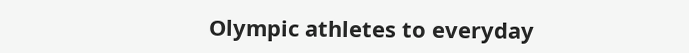Olympic athletes to everyday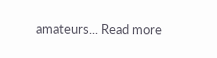amateurs... Read more